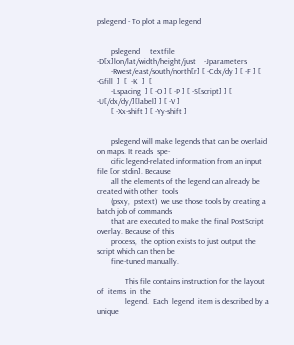pslegend - To plot a map legend


       pslegend     textfile    -D[x]lon/lat/width/height/just    -Jparameters
       -Rwest/east/south/north[r] [ -Cdx/dy ] [ -F ] [  -Gfill  ]  [  -K  ]  [
       -Lspacing  ] [ -O ] [ -P ] [ -S[script] ] [ -U[/dx/dy/][label] ] [ -V ]
       [ -Xx-shift ] [ -Yy-shift ]


       pslegend will make legends that can be overlaid on maps. It reads  spe-
       cific legend-related information from an input file [or stdin]. Because
       all the elements of the legend can already be created with other  tools
       (psxy,  pstext)  we use those tools by creating a batch job of commands
       that are executed to make the final PostScript overlay. Because of this
       process,  the option exists to just output the script which can then be
       fine-tuned manually.

              This file contains instruction for the layout of  items  in  the
              legend.  Each  legend  item is described by a unique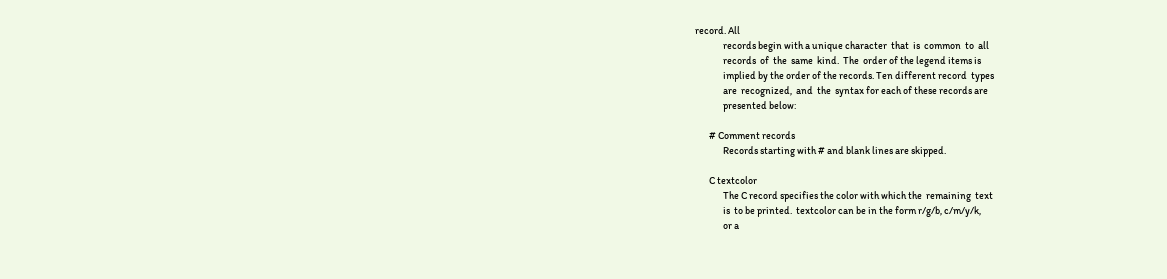record. All
              records begin with a unique character  that  is  common  to  all
              records  of  the  same  kind.  The  order of the legend items is
              implied by the order of the records. Ten different record  types
              are  recognized,  and  the  syntax for each of these records are
              presented below:

       # Comment records
              Records starting with # and blank lines are skipped.

       C textcolor
              The C record specifies the color with which the  remaining  text
              is  to be printed.  textcolor can be in the form r/g/b, c/m/y/k,
              or a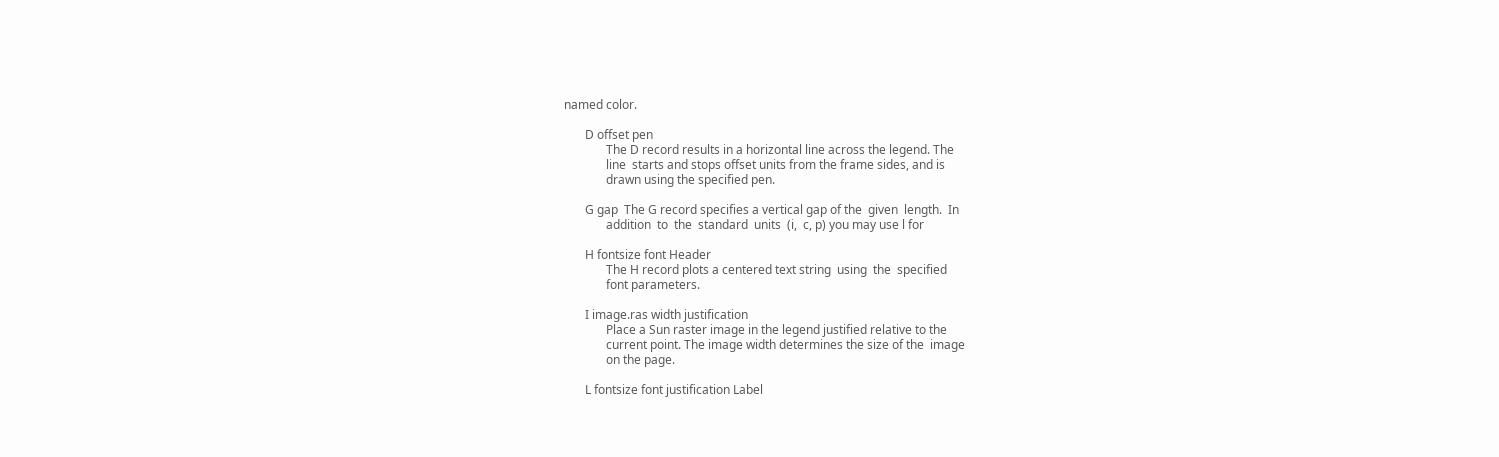named color.

       D offset pen
              The D record results in a horizontal line across the legend. The
              line  starts and stops offset units from the frame sides, and is
              drawn using the specified pen.

       G gap  The G record specifies a vertical gap of the  given  length.  In
              addition  to  the  standard  units  (i,  c, p) you may use l for

       H fontsize font Header
              The H record plots a centered text string  using  the  specified
              font parameters.

       I image.ras width justification
              Place a Sun raster image in the legend justified relative to the
              current point. The image width determines the size of the  image
              on the page.

       L fontsize font justification Label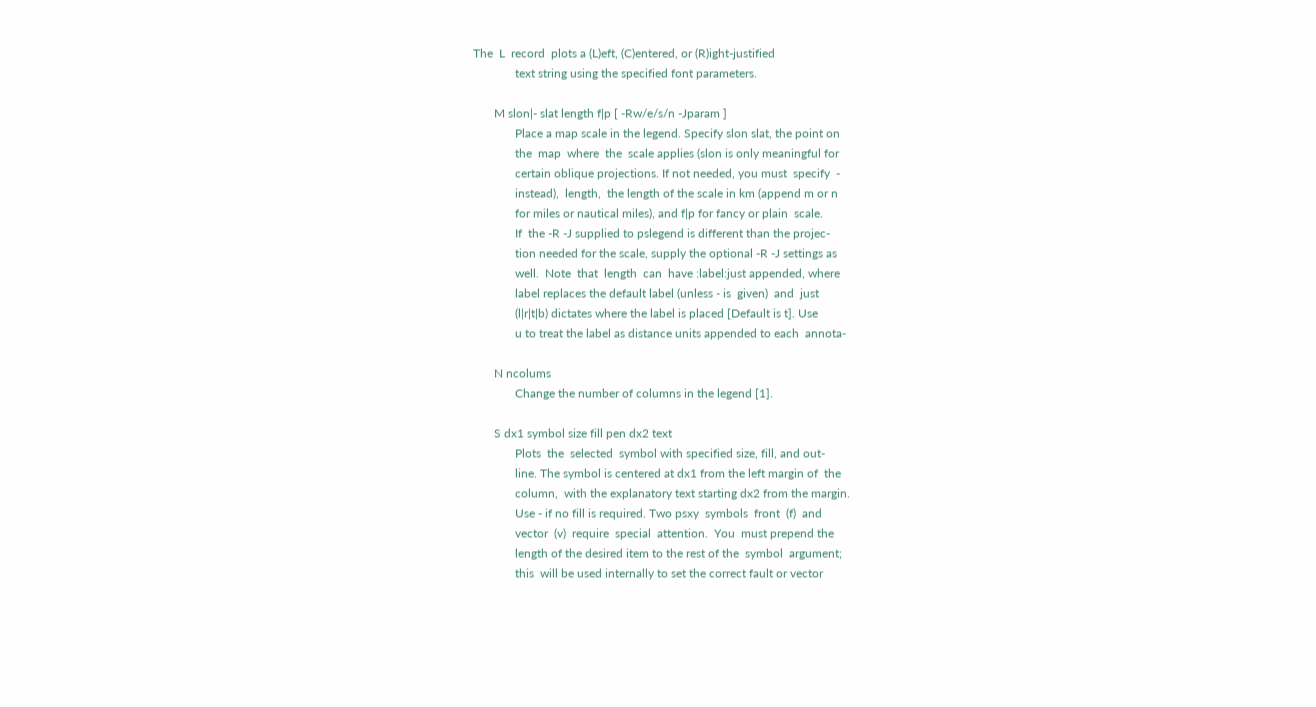The  L  record  plots a (L)eft, (C)entered, or (R)ight-justified
              text string using the specified font parameters.

       M slon|- slat length f|p [ -Rw/e/s/n -Jparam ]
              Place a map scale in the legend. Specify slon slat, the point on
              the  map  where  the  scale applies (slon is only meaningful for
              certain oblique projections. If not needed, you must  specify  -
              instead),  length,  the length of the scale in km (append m or n
              for miles or nautical miles), and f|p for fancy or plain  scale.
              If  the -R -J supplied to pslegend is different than the projec-
              tion needed for the scale, supply the optional -R -J settings as
              well.  Note  that  length  can  have :label:just appended, where
              label replaces the default label (unless - is  given)  and  just
              (l|r|t|b) dictates where the label is placed [Default is t]. Use
              u to treat the label as distance units appended to each  annota-

       N ncolums
              Change the number of columns in the legend [1].

       S dx1 symbol size fill pen dx2 text
              Plots  the  selected  symbol with specified size, fill, and out-
              line. The symbol is centered at dx1 from the left margin of  the
              column,  with the explanatory text starting dx2 from the margin.
              Use - if no fill is required. Two psxy  symbols  front  (f)  and
              vector  (v)  require  special  attention.  You  must prepend the
              length of the desired item to the rest of the  symbol  argument;
              this  will be used internally to set the correct fault or vector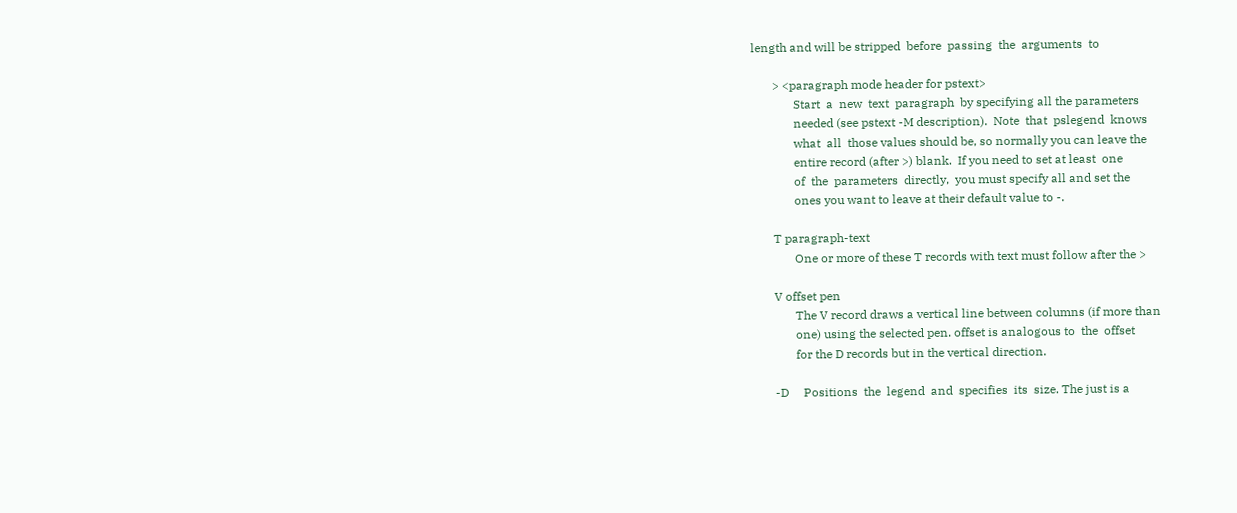length and will be stripped  before  passing  the  arguments  to

       > <paragraph mode header for pstext>
              Start  a  new  text  paragraph  by specifying all the parameters
              needed (see pstext -M description).  Note  that  pslegend  knows
              what  all  those values should be, so normally you can leave the
              entire record (after >) blank.  If you need to set at least  one
              of  the  parameters  directly,  you must specify all and set the
              ones you want to leave at their default value to -.

       T paragraph-text
              One or more of these T records with text must follow after the >

       V offset pen
              The V record draws a vertical line between columns (if more than
              one) using the selected pen. offset is analogous to  the  offset
              for the D records but in the vertical direction.

       -D     Positions  the  legend  and  specifies  its  size. The just is a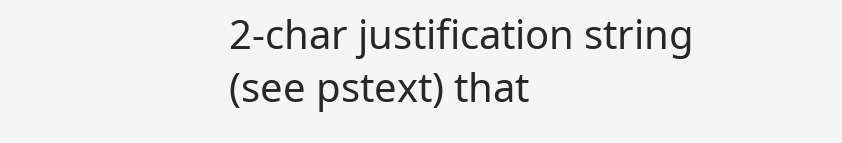2-char justification string (see pstext) that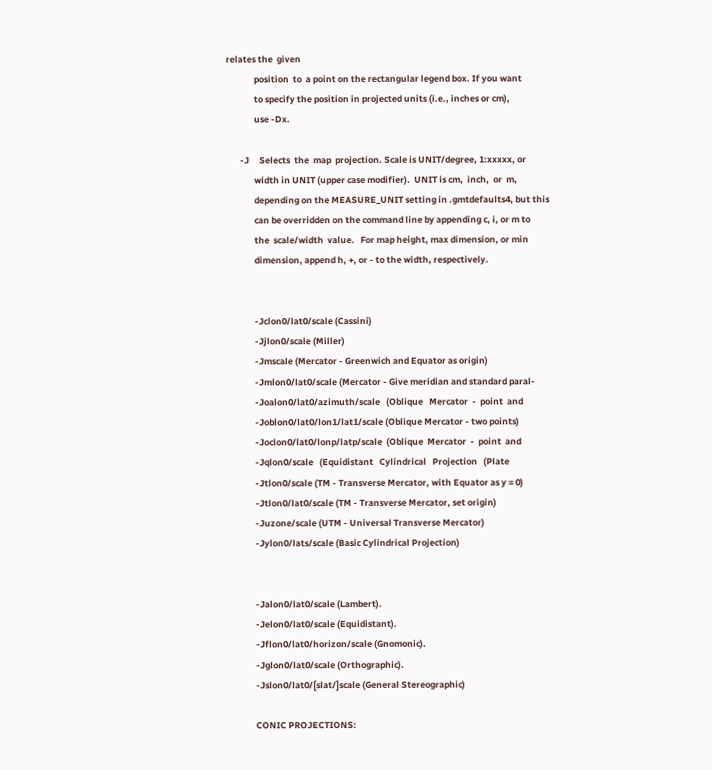relates the  given
              position  to  a point on the rectangular legend box. If you want
              to specify the position in projected units (i.e., inches or cm),
              use -Dx.

       -J     Selects  the  map  projection. Scale is UNIT/degree, 1:xxxxx, or
              width in UNIT (upper case modifier).  UNIT is cm,  inch,  or  m,
              depending on the MEASURE_UNIT setting in .gmtdefaults4, but this
              can be overridden on the command line by appending c, i, or m to
              the  scale/width  value.   For map height, max dimension, or min
              dimension, append h, +, or - to the width, respectively.


              -Jclon0/lat0/scale (Cassini)
              -Jjlon0/scale (Miller)
              -Jmscale (Mercator - Greenwich and Equator as origin)
              -Jmlon0/lat0/scale (Mercator - Give meridian and standard paral-
              -Joalon0/lat0/azimuth/scale   (Oblique   Mercator  -  point  and
              -Joblon0/lat0/lon1/lat1/scale (Oblique Mercator - two points)
              -Joclon0/lat0/lonp/latp/scale  (Oblique  Mercator  -  point  and
              -Jqlon0/scale   (Equidistant   Cylindrical   Projection   (Plate
              -Jtlon0/scale (TM - Transverse Mercator, with Equator as y = 0)
              -Jtlon0/lat0/scale (TM - Transverse Mercator, set origin)
              -Juzone/scale (UTM - Universal Transverse Mercator)
              -Jylon0/lats/scale (Basic Cylindrical Projection)


              -Jalon0/lat0/scale (Lambert).
              -Jelon0/lat0/scale (Equidistant).
              -Jflon0/lat0/horizon/scale (Gnomonic).
              -Jglon0/lat0/scale (Orthographic).
              -Jslon0/lat0/[slat/]scale (General Stereographic)

              CONIC PROJECTIONS: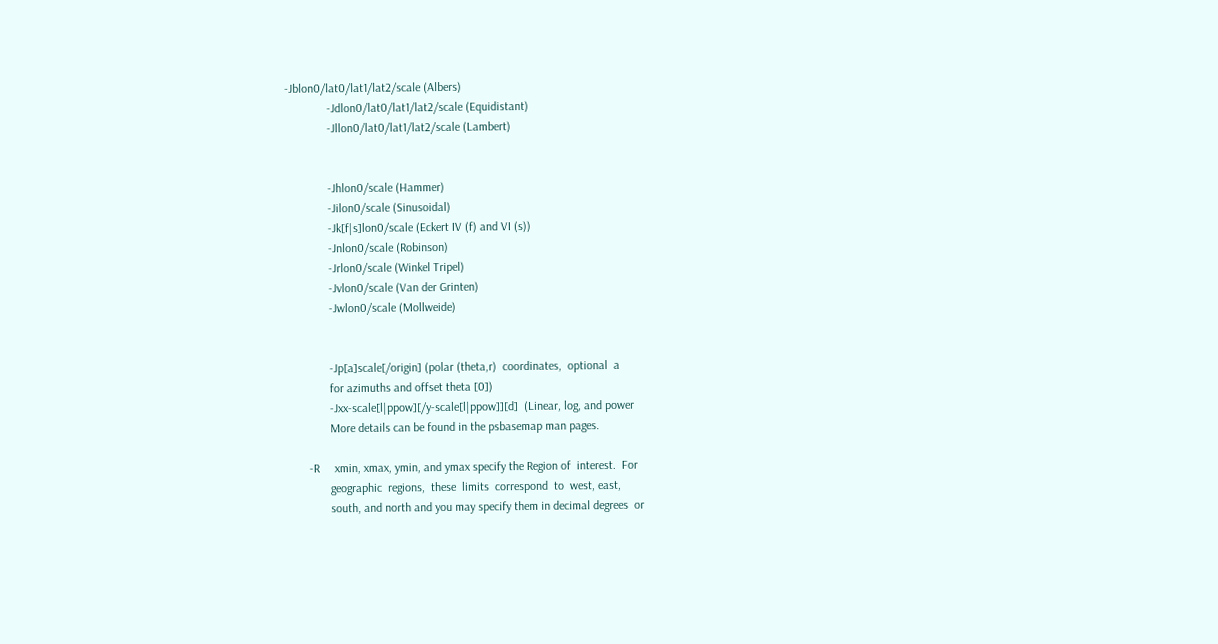-Jblon0/lat0/lat1/lat2/scale (Albers)
              -Jdlon0/lat0/lat1/lat2/scale (Equidistant)
              -Jllon0/lat0/lat1/lat2/scale (Lambert)


              -Jhlon0/scale (Hammer)
              -Jilon0/scale (Sinusoidal)
              -Jk[f|s]lon0/scale (Eckert IV (f) and VI (s))
              -Jnlon0/scale (Robinson)
              -Jrlon0/scale (Winkel Tripel)
              -Jvlon0/scale (Van der Grinten)
              -Jwlon0/scale (Mollweide)


              -Jp[a]scale[/origin] (polar (theta,r)  coordinates,  optional  a
              for azimuths and offset theta [0])
              -Jxx-scale[l|ppow][/y-scale[l|ppow]][d]  (Linear, log, and power
              More details can be found in the psbasemap man pages.

       -R     xmin, xmax, ymin, and ymax specify the Region of  interest.  For
              geographic  regions,  these  limits  correspond  to  west, east,
              south, and north and you may specify them in decimal degrees  or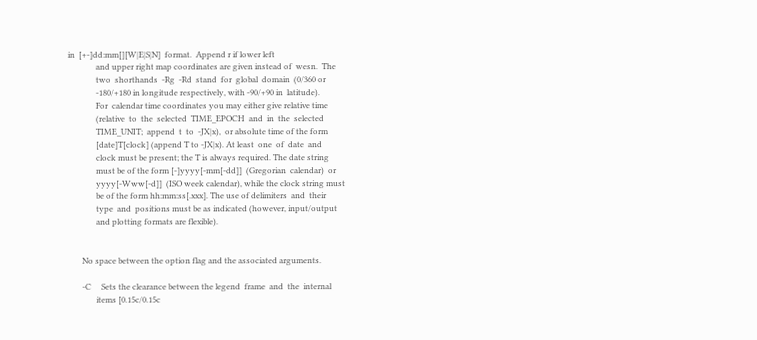in  [+-]dd:mm[][W|E|S|N]  format.  Append r if lower left
              and upper right map coordinates are given instead of  wesn.  The
              two  shorthands  -Rg  -Rd  stand  for  global  domain  (0/360 or
              -180/+180 in longitude respectively, with -90/+90 in  latitude).
              For  calendar time coordinates you may either give relative time
              (relative  to  the  selected  TIME_EPOCH  and  in  the  selected
              TIME_UNIT;  append  t  to  -JX|x),  or absolute time of the form
              [date]T[clock] (append T to -JX|x). At least  one  of  date  and
              clock must be present; the T is always required. The date string
              must be of the form [-]yyyy[-mm[-dd]]  (Gregorian  calendar)  or
              yyyy[-Www[-d]]  (ISO week calendar), while the clock string must
              be of the form hh:mm:ss[.xxx]. The use of delimiters  and  their
              type  and  positions must be as indicated (however, input/output
              and plotting formats are flexible).


       No space between the option flag and the associated arguments.

       -C     Sets the clearance between the legend  frame  and  the  internal
              items [0.15c/0.15c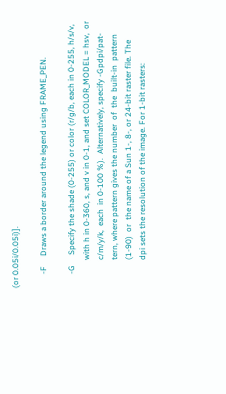(or 0.05i/0.05i)].

       -F     Draws a border around the legend using FRAME_PEN.

       -G     Specify the shade (0-255) or color (r/g/b, each in 0-255, h/s/v,
              with h in 0-360, s, and v in 0-1, and set COLOR_MODEL = hsv,  or
              c/m/y/k,  each  in 0-100 %).  Alternatively, specify -Gpdpi/pat-
              tern, where pattern gives the number  of  the  built-in  pattern
              (1-90)  or  the name of a Sun 1-, 8-, or 24-bit raster file. The
              dpi sets the resolution of the image. For 1-bit rasters: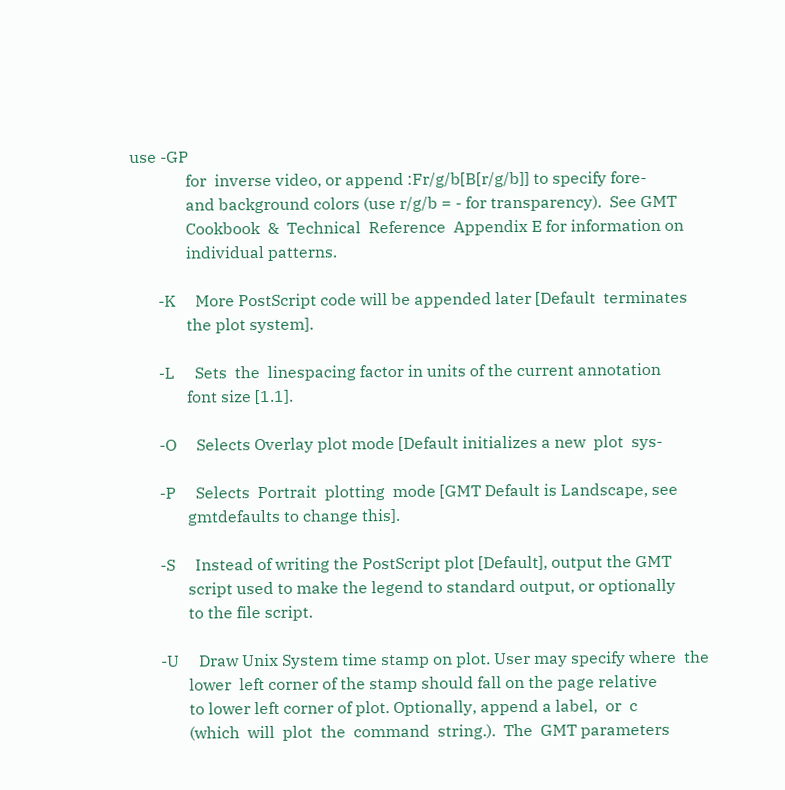use -GP
              for  inverse video, or append :Fr/g/b[B[r/g/b]] to specify fore-
              and background colors (use r/g/b = - for transparency).  See GMT
              Cookbook  &  Technical  Reference  Appendix E for information on
              individual patterns.

       -K     More PostScript code will be appended later [Default  terminates
              the plot system].

       -L     Sets  the  linespacing factor in units of the current annotation
              font size [1.1].

       -O     Selects Overlay plot mode [Default initializes a new  plot  sys-

       -P     Selects  Portrait  plotting  mode [GMT Default is Landscape, see
              gmtdefaults to change this].

       -S     Instead of writing the PostScript plot [Default], output the GMT
              script used to make the legend to standard output, or optionally
              to the file script.

       -U     Draw Unix System time stamp on plot. User may specify where  the
              lower  left corner of the stamp should fall on the page relative
              to lower left corner of plot. Optionally, append a label,  or  c
              (which  will  plot  the  command  string.).  The  GMT parameters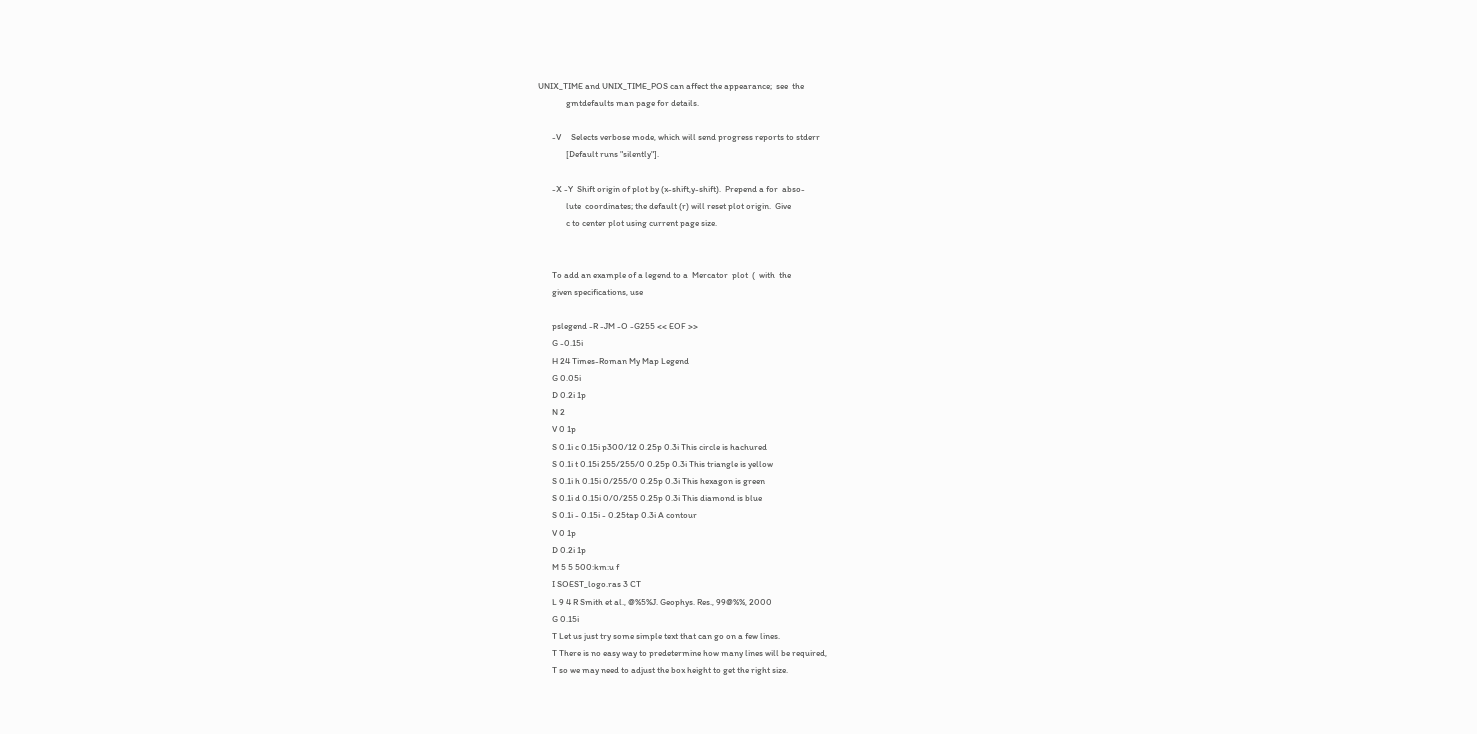UNIX_TIME and UNIX_TIME_POS can affect the appearance;  see  the
              gmtdefaults man page for details.

       -V     Selects verbose mode, which will send progress reports to stderr
              [Default runs "silently"].

       -X -Y  Shift origin of plot by (x-shift,y-shift).  Prepend a for  abso-
              lute  coordinates; the default (r) will reset plot origin.  Give
              c to center plot using current page size.


       To add an example of a legend to a  Mercator  plot  (  with  the
       given specifications, use

       pslegend -R -JM -O -G255 << EOF >>
       G -0.15i
       H 24 Times-Roman My Map Legend
       G 0.05i
       D 0.2i 1p
       N 2
       V 0 1p
       S 0.1i c 0.15i p300/12 0.25p 0.3i This circle is hachured
       S 0.1i t 0.15i 255/255/0 0.25p 0.3i This triangle is yellow
       S 0.1i h 0.15i 0/255/0 0.25p 0.3i This hexagon is green
       S 0.1i d 0.15i 0/0/255 0.25p 0.3i This diamond is blue
       S 0.1i - 0.15i - 0.25tap 0.3i A contour
       V 0 1p
       D 0.2i 1p
       M 5 5 500:km:u f
       I SOEST_logo.ras 3 CT
       L 9 4 R Smith et al., @%5%J. Geophys. Res., 99@%%, 2000
       G 0.15i
       T Let us just try some simple text that can go on a few lines.
       T There is no easy way to predetermine how many lines will be required,
       T so we may need to adjust the box height to get the right size.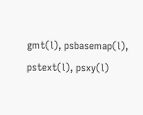gmt(l), psbasemap(l), pstext(l), psxy(l)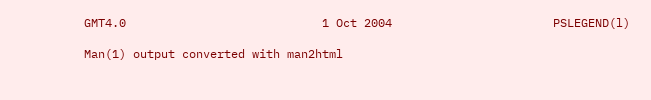GMT4.0                            1 Oct 2004                       PSLEGEND(l)

Man(1) output converted with man2html